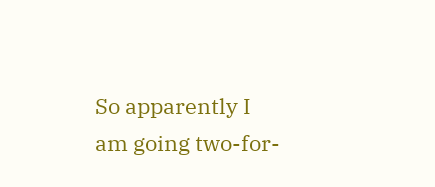So apparently I am going two-for-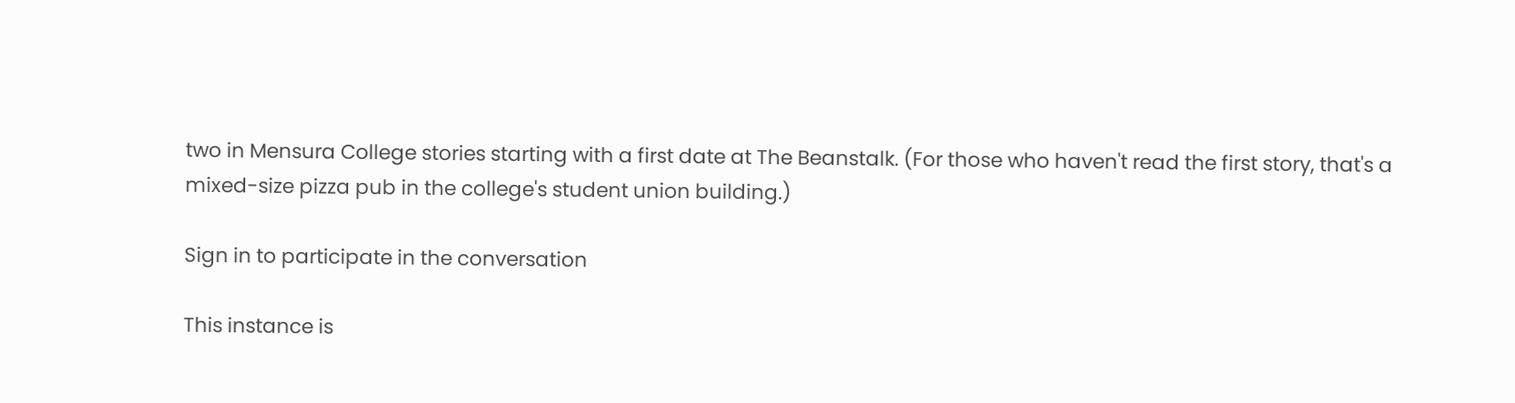two in Mensura College stories starting with a first date at The Beanstalk. (For those who haven't read the first story, that's a mixed-size pizza pub in the college's student union building.)

Sign in to participate in the conversation

This instance is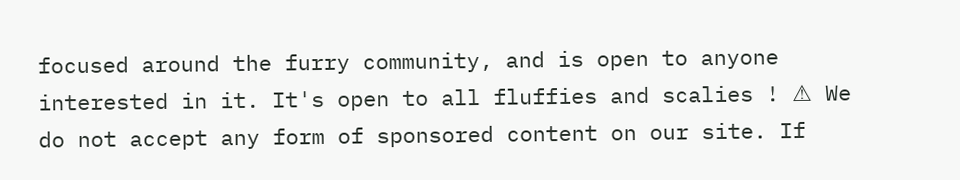focused around the furry community, and is open to anyone interested in it. It's open to all fluffies and scalies ! ⚠ We do not accept any form of sponsored content on our site. If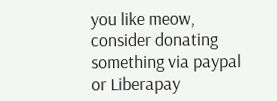you like meow, consider donating something via paypal or Liberapay